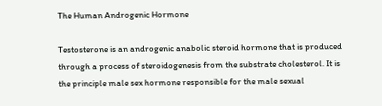The Human Androgenic Hormone

Testosterone is an androgenic anabolic steroid hormone that is produced through a process of steroidogenesis from the substrate cholesterol. It is the principle male sex hormone responsible for the male sexual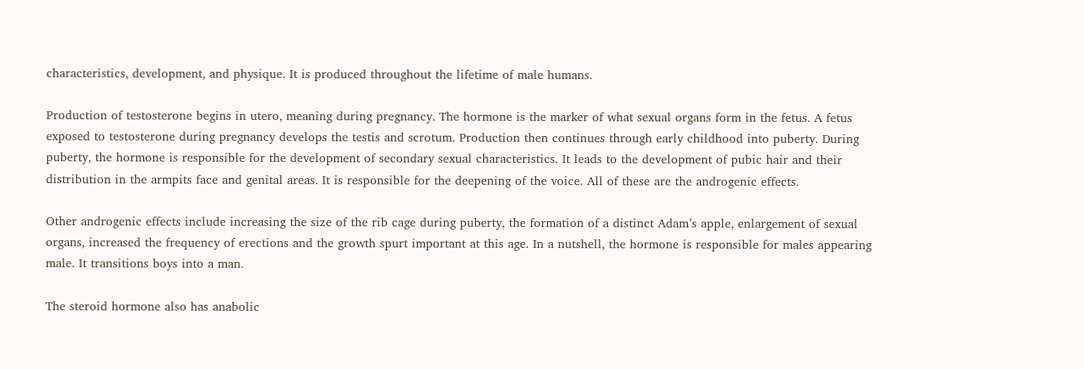characteristics, development, and physique. It is produced throughout the lifetime of male humans.

Production of testosterone begins in utero, meaning during pregnancy. The hormone is the marker of what sexual organs form in the fetus. A fetus exposed to testosterone during pregnancy develops the testis and scrotum. Production then continues through early childhood into puberty. During puberty, the hormone is responsible for the development of secondary sexual characteristics. It leads to the development of pubic hair and their distribution in the armpits face and genital areas. It is responsible for the deepening of the voice. All of these are the androgenic effects.

Other androgenic effects include increasing the size of the rib cage during puberty, the formation of a distinct Adam’s apple, enlargement of sexual organs, increased the frequency of erections and the growth spurt important at this age. In a nutshell, the hormone is responsible for males appearing male. It transitions boys into a man.

The steroid hormone also has anabolic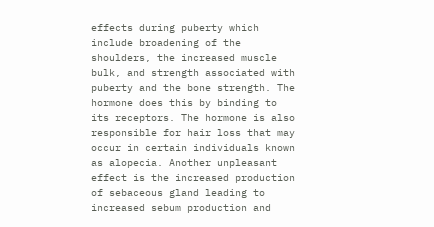effects during puberty which include broadening of the shoulders, the increased muscle bulk, and strength associated with puberty and the bone strength. The hormone does this by binding to its receptors. The hormone is also responsible for hair loss that may occur in certain individuals known as alopecia. Another unpleasant effect is the increased production of sebaceous gland leading to increased sebum production and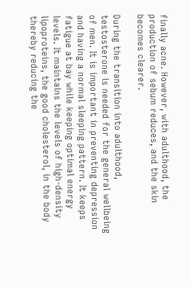finally acne. However, with adulthood, the production of sebum reduces, and the skin becomes clearer.

During the transition into adulthood, testosterone is needed for the general wellbeing of men. It is important in preventing depression and having a normal sleeping pattern. It keeps fatigue at bay while keeping optimal energy levels. It maintains the levels of high-density lipoproteins, the good cholesterol, in the body thereby reducing the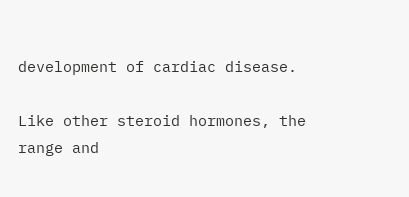development of cardiac disease.

Like other steroid hormones, the range and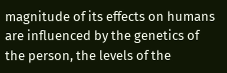magnitude of its effects on humans are influenced by the genetics of the person, the levels of the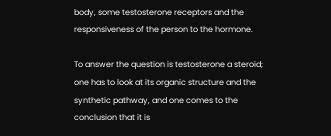body, some testosterone receptors and the responsiveness of the person to the hormone.

To answer the question is testosterone a steroid; one has to look at its organic structure and the synthetic pathway, and one comes to the conclusion that it is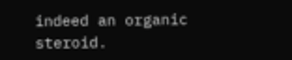indeed an organic steroid.